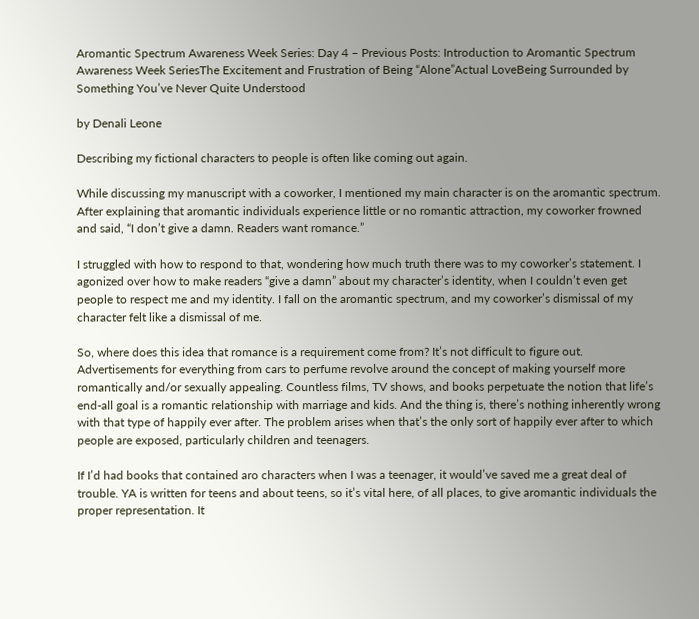Aromantic Spectrum Awareness Week Series: Day 4 – Previous Posts: Introduction to Aromantic Spectrum Awareness Week SeriesThe Excitement and Frustration of Being “Alone”Actual LoveBeing Surrounded by Something You’ve Never Quite Understood

by Denali Leone

Describing my fictional characters to people is often like coming out again.

While discussing my manuscript with a coworker, I mentioned my main character is on the aromantic spectrum. After explaining that aromantic individuals experience little or no romantic attraction, my coworker frowned and said, “I don’t give a damn. Readers want romance.”

I struggled with how to respond to that, wondering how much truth there was to my coworker’s statement. I agonized over how to make readers “give a damn” about my character’s identity, when I couldn’t even get people to respect me and my identity. I fall on the aromantic spectrum, and my coworker’s dismissal of my character felt like a dismissal of me.

So, where does this idea that romance is a requirement come from? It’s not difficult to figure out. Advertisements for everything from cars to perfume revolve around the concept of making yourself more romantically and/or sexually appealing. Countless films, TV shows, and books perpetuate the notion that life’s end-all goal is a romantic relationship with marriage and kids. And the thing is, there’s nothing inherently wrong with that type of happily ever after. The problem arises when that’s the only sort of happily ever after to which people are exposed, particularly children and teenagers.

If I’d had books that contained aro characters when I was a teenager, it would’ve saved me a great deal of trouble. YA is written for teens and about teens, so it’s vital here, of all places, to give aromantic individuals the proper representation. It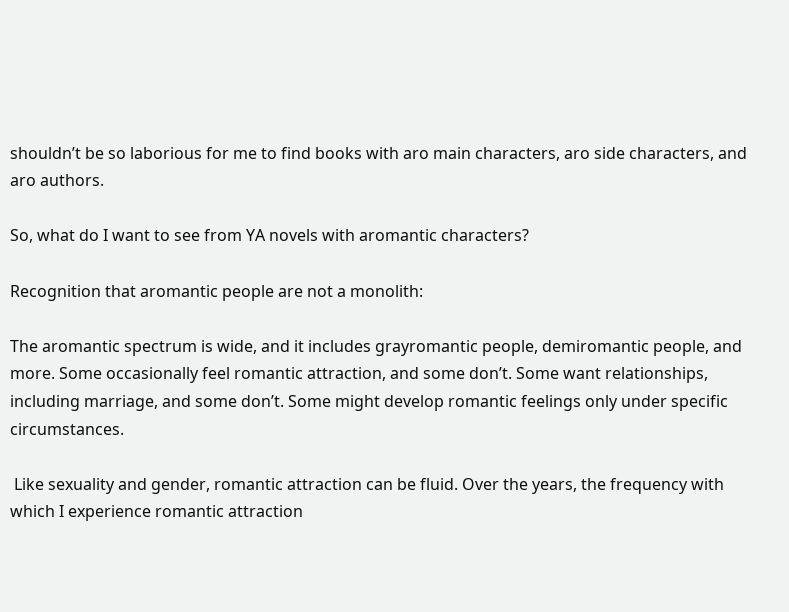shouldn’t be so laborious for me to find books with aro main characters, aro side characters, and aro authors.

So, what do I want to see from YA novels with aromantic characters?

Recognition that aromantic people are not a monolith:

The aromantic spectrum is wide, and it includes grayromantic people, demiromantic people, and more. Some occasionally feel romantic attraction, and some don’t. Some want relationships, including marriage, and some don’t. Some might develop romantic feelings only under specific circumstances.

 Like sexuality and gender, romantic attraction can be fluid. Over the years, the frequency with which I experience romantic attraction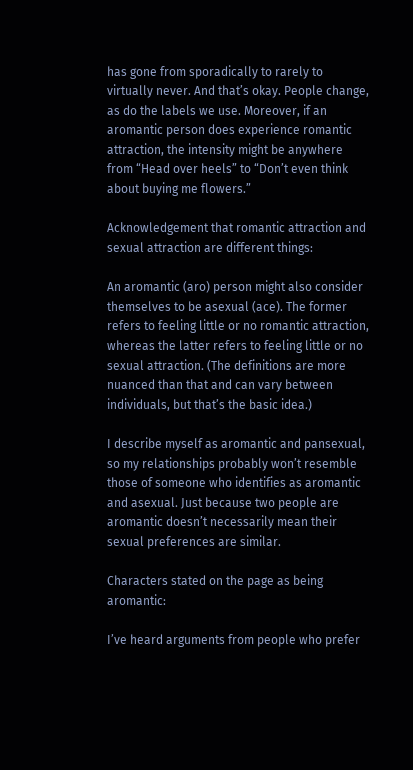has gone from sporadically to rarely to virtually never. And that’s okay. People change, as do the labels we use. Moreover, if an aromantic person does experience romantic attraction, the intensity might be anywhere from “Head over heels” to “Don’t even think about buying me flowers.”

Acknowledgement that romantic attraction and sexual attraction are different things:

An aromantic (aro) person might also consider themselves to be asexual (ace). The former refers to feeling little or no romantic attraction, whereas the latter refers to feeling little or no sexual attraction. (The definitions are more nuanced than that and can vary between individuals, but that’s the basic idea.)

I describe myself as aromantic and pansexual, so my relationships probably won’t resemble those of someone who identifies as aromantic and asexual. Just because two people are aromantic doesn’t necessarily mean their sexual preferences are similar.

Characters stated on the page as being aromantic:

I’ve heard arguments from people who prefer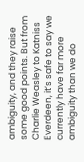ambiguity, and they raise some good points. But from Charlie Weasley to Katniss Everdeen, it’s safe to say we currently have far more ambiguity than we do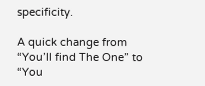specificity.

A quick change from “You’ll find The One” to “You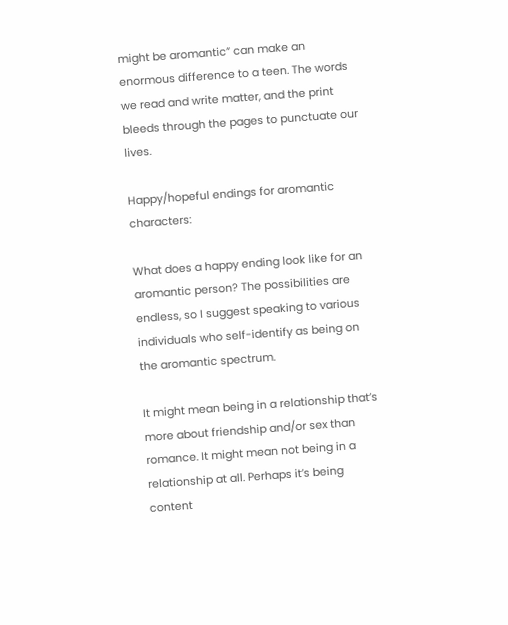might be aromantic” can make an enormous difference to a teen. The words we read and write matter, and the print bleeds through the pages to punctuate our lives.

Happy/hopeful endings for aromantic characters:

What does a happy ending look like for an aromantic person? The possibilities are endless, so I suggest speaking to various individuals who self-identify as being on the aromantic spectrum.

It might mean being in a relationship that’s more about friendship and/or sex than romance. It might mean not being in a relationship at all. Perhaps it’s being content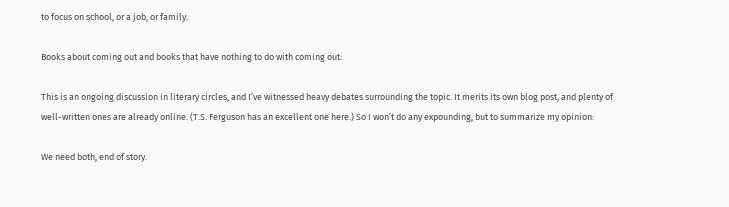to focus on school, or a job, or family.

Books about coming out and books that have nothing to do with coming out:

This is an ongoing discussion in literary circles, and I’ve witnessed heavy debates surrounding the topic. It merits its own blog post, and plenty of well-written ones are already online. (T.S. Ferguson has an excellent one here.) So I won’t do any expounding, but to summarize my opinion:

We need both, end of story.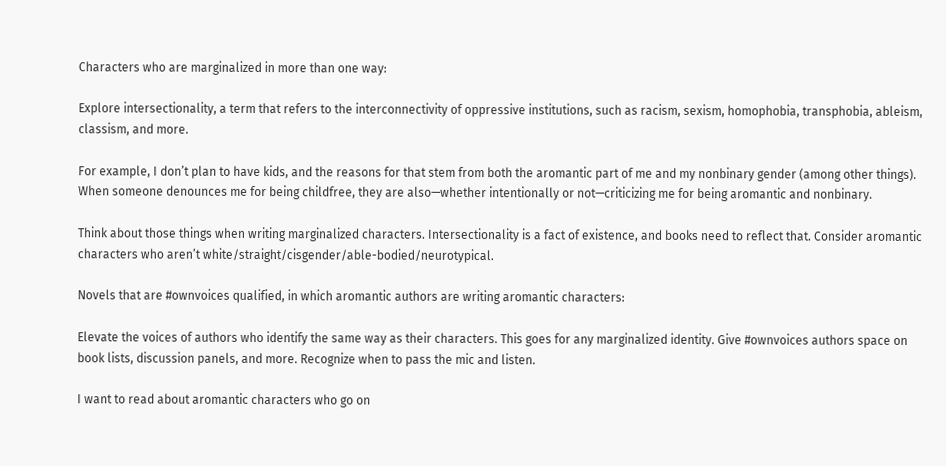Characters who are marginalized in more than one way:

Explore intersectionality, a term that refers to the interconnectivity of oppressive institutions, such as racism, sexism, homophobia, transphobia, ableism, classism, and more.

For example, I don’t plan to have kids, and the reasons for that stem from both the aromantic part of me and my nonbinary gender (among other things). When someone denounces me for being childfree, they are also—whether intentionally or not—criticizing me for being aromantic and nonbinary.

Think about those things when writing marginalized characters. Intersectionality is a fact of existence, and books need to reflect that. Consider aromantic characters who aren’t white/straight/cisgender/able-bodied/neurotypical.

Novels that are #ownvoices qualified, in which aromantic authors are writing aromantic characters:

Elevate the voices of authors who identify the same way as their characters. This goes for any marginalized identity. Give #ownvoices authors space on book lists, discussion panels, and more. Recognize when to pass the mic and listen.

I want to read about aromantic characters who go on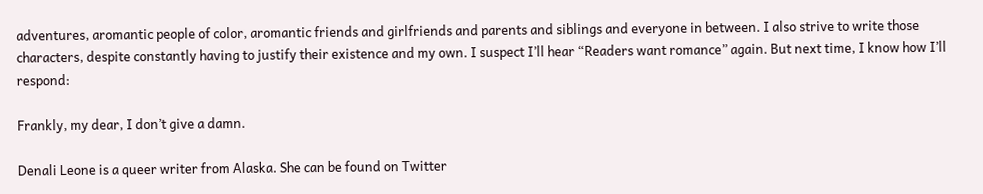adventures, aromantic people of color, aromantic friends and girlfriends and parents and siblings and everyone in between. I also strive to write those characters, despite constantly having to justify their existence and my own. I suspect I’ll hear “Readers want romance” again. But next time, I know how I’ll respond:

Frankly, my dear, I don’t give a damn.

Denali Leone is a queer writer from Alaska. She can be found on Twitter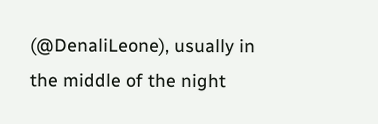(@DenaliLeone), usually in the middle of the night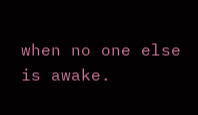when no one else is awake.